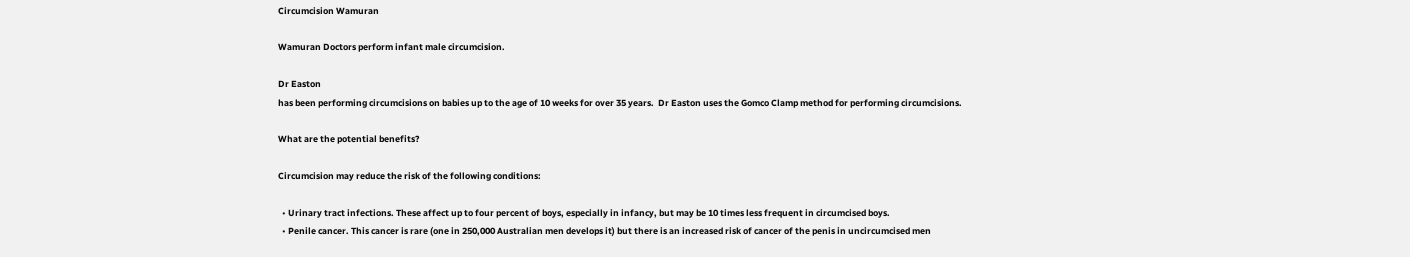Circumcision Wamuran

Wamuran Doctors perform infant male circumcision.

Dr Easton
has been performing circumcisions on babies up to the age of 10 weeks for over 35 years.  Dr Easton uses the Gomco Clamp method for performing circumcisions.

What are the potential benefits?

Circumcision may reduce the risk of the following conditions:

  • Urinary tract infections. These affect up to four percent of boys, especially in infancy, but may be 10 times less frequent in circumcised boys.
  • Penile cancer. This cancer is rare (one in 250,000 Australian men develops it) but there is an increased risk of cancer of the penis in uncircumcised men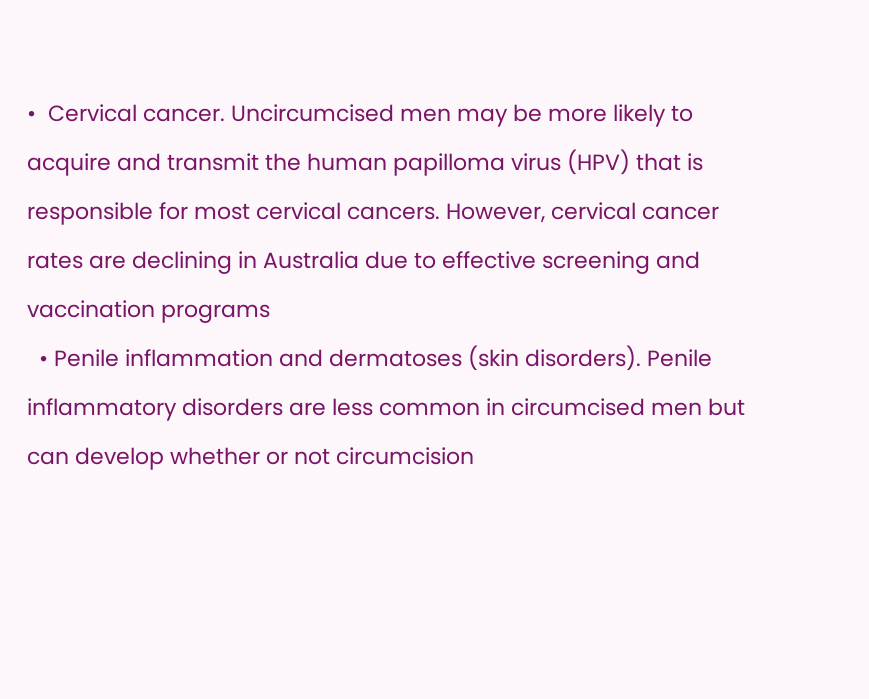•  Cervical cancer. Uncircumcised men may be more likely to acquire and transmit the human papilloma virus (HPV) that is responsible for most cervical cancers. However, cervical cancer rates are declining in Australia due to effective screening and vaccination programs
  • Penile inflammation and dermatoses (skin disorders). Penile inflammatory disorders are less common in circumcised men but can develop whether or not circumcision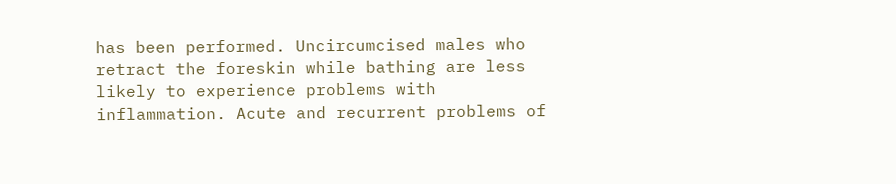has been performed. Uncircumcised males who retract the foreskin while bathing are less likely to experience problems with inflammation. Acute and recurrent problems of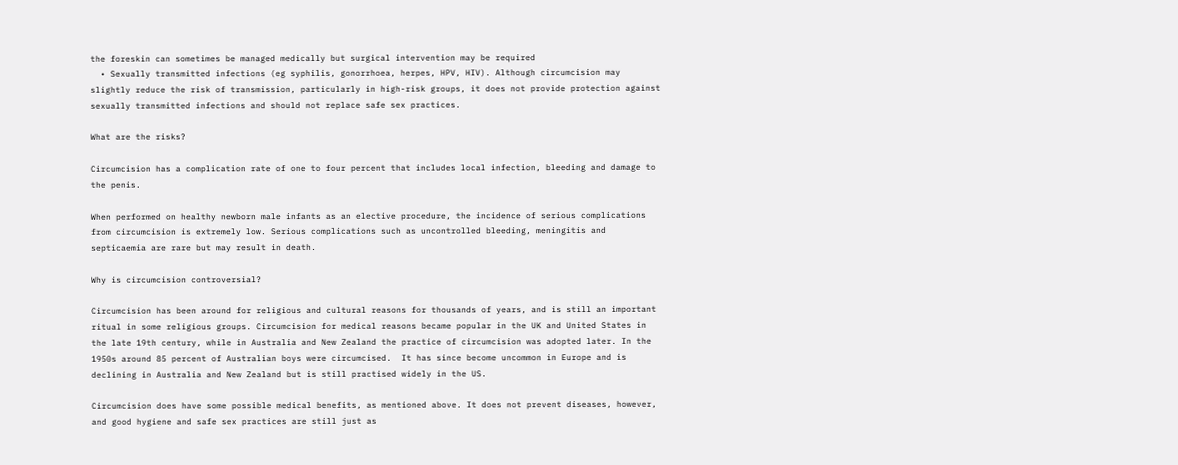the foreskin can sometimes be managed medically but surgical intervention may be required
  • Sexually transmitted infections (eg syphilis, gonorrhoea, herpes, HPV, HIV). Although circumcision may slightly reduce the risk of transmission, particularly in high-risk groups, it does not provide protection against sexually transmitted infections and should not replace safe sex practices.

What are the risks?

Circumcision has a complication rate of one to four percent that includes local infection, bleeding and damage to the penis.

When performed on healthy newborn male infants as an elective procedure, the incidence of serious complications from circumcision is extremely low. Serious complications such as uncontrolled bleeding, meningitis and septicaemia are rare but may result in death.

Why is circumcision controversial?

Circumcision has been around for religious and cultural reasons for thousands of years, and is still an important ritual in some religious groups. Circumcision for medical reasons became popular in the UK and United States in the late 19th century, while in Australia and New Zealand the practice of circumcision was adopted later. In the 1950s around 85 percent of Australian boys were circumcised.  It has since become uncommon in Europe and is declining in Australia and New Zealand but is still practised widely in the US.

Circumcision does have some possible medical benefits, as mentioned above. It does not prevent diseases, however, and good hygiene and safe sex practices are still just as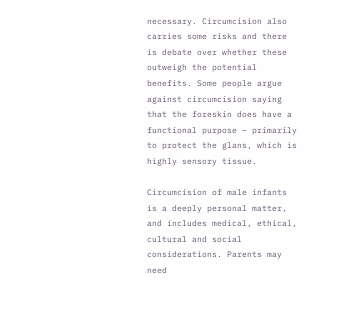necessary. Circumcision also carries some risks and there is debate over whether these outweigh the potential benefits. Some people argue against circumcision saying that the foreskin does have a functional purpose – primarily to protect the glans, which is highly sensory tissue.

Circumcision of male infants is a deeply personal matter, and includes medical, ethical, cultural and social considerations. Parents may need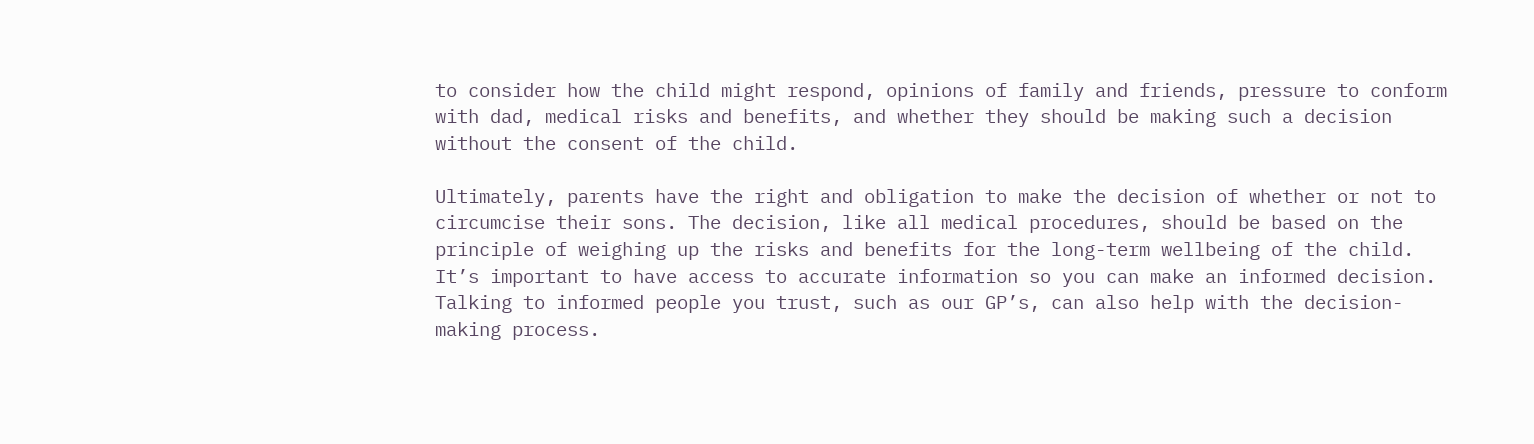to consider how the child might respond, opinions of family and friends, pressure to conform with dad, medical risks and benefits, and whether they should be making such a decision without the consent of the child.

Ultimately, parents have the right and obligation to make the decision of whether or not to circumcise their sons. The decision, like all medical procedures, should be based on the principle of weighing up the risks and benefits for the long-term wellbeing of the child. It’s important to have access to accurate information so you can make an informed decision. Talking to informed people you trust, such as our GP’s, can also help with the decision-making process.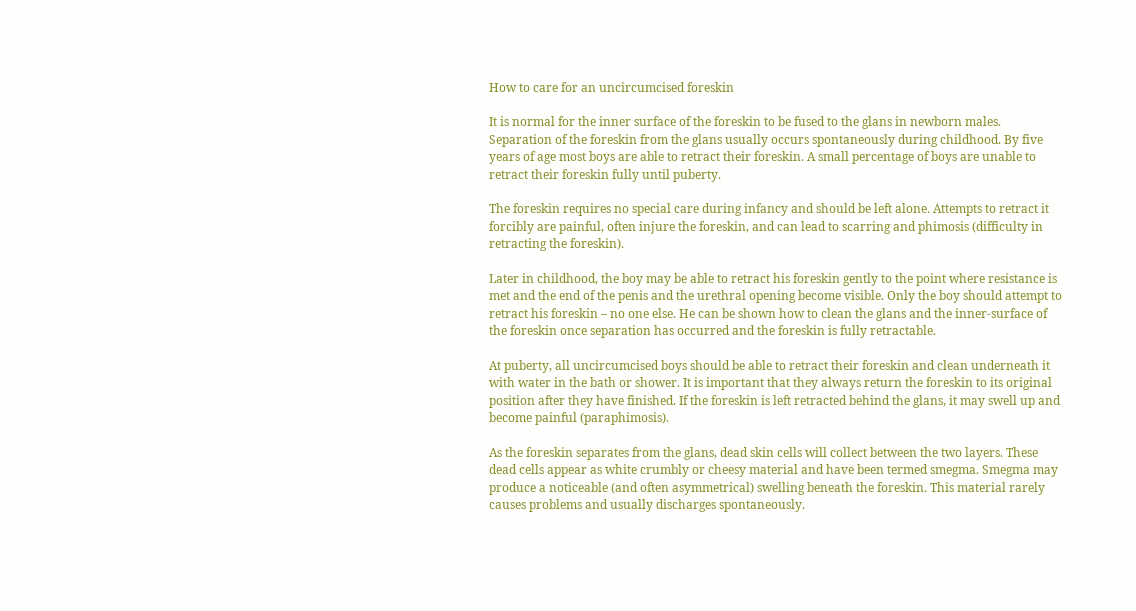How to care for an uncircumcised foreskin

It is normal for the inner surface of the foreskin to be fused to the glans in newborn males. Separation of the foreskin from the glans usually occurs spontaneously during childhood. By five years of age most boys are able to retract their foreskin. A small percentage of boys are unable to retract their foreskin fully until puberty.

The foreskin requires no special care during infancy and should be left alone. Attempts to retract it forcibly are painful, often injure the foreskin, and can lead to scarring and phimosis (difficulty in retracting the foreskin).

Later in childhood, the boy may be able to retract his foreskin gently to the point where resistance is met and the end of the penis and the urethral opening become visible. Only the boy should attempt to retract his foreskin – no one else. He can be shown how to clean the glans and the inner-surface of the foreskin once separation has occurred and the foreskin is fully retractable.

At puberty, all uncircumcised boys should be able to retract their foreskin and clean underneath it with water in the bath or shower. It is important that they always return the foreskin to its original position after they have finished. If the foreskin is left retracted behind the glans, it may swell up and become painful (paraphimosis).

As the foreskin separates from the glans, dead skin cells will collect between the two layers. These dead cells appear as white crumbly or cheesy material and have been termed smegma. Smegma may produce a noticeable (and often asymmetrical) swelling beneath the foreskin. This material rarely causes problems and usually discharges spontaneously.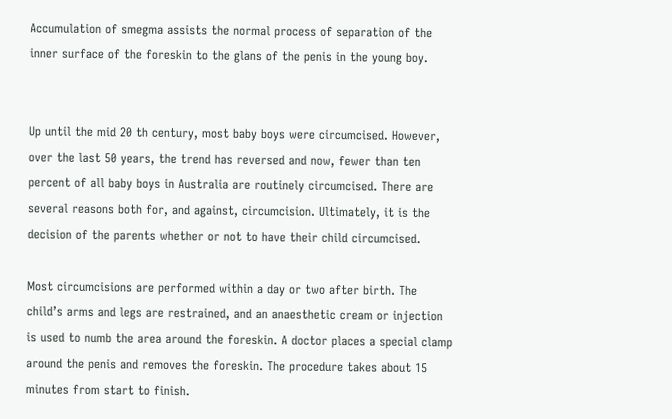Accumulation of smegma assists the normal process of separation of the inner surface of the foreskin to the glans of the penis in the young boy.


Up until the mid 20 th century, most baby boys were circumcised. However, over the last 50 years, the trend has reversed and now, fewer than ten percent of all baby boys in Australia are routinely circumcised. There are several reasons both for, and against, circumcision. Ultimately, it is the decision of the parents whether or not to have their child circumcised.

Most circumcisions are performed within a day or two after birth. The child’s arms and legs are restrained, and an anaesthetic cream or injection is used to numb the area around the foreskin. A doctor places a special clamp around the penis and removes the foreskin. The procedure takes about 15 minutes from start to finish.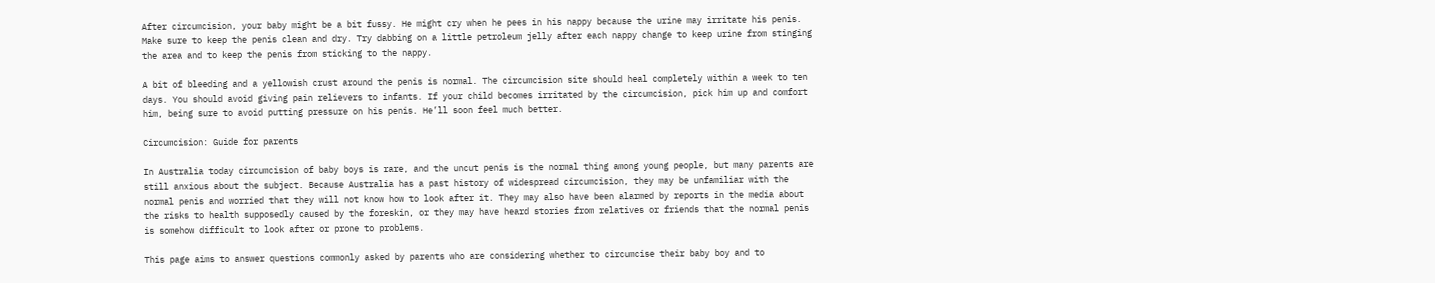After circumcision, your baby might be a bit fussy. He might cry when he pees in his nappy because the urine may irritate his penis. Make sure to keep the penis clean and dry. Try dabbing on a little petroleum jelly after each nappy change to keep urine from stinging the area and to keep the penis from sticking to the nappy.

A bit of bleeding and a yellowish crust around the penis is normal. The circumcision site should heal completely within a week to ten days. You should avoid giving pain relievers to infants. If your child becomes irritated by the circumcision, pick him up and comfort him, being sure to avoid putting pressure on his penis. He’ll soon feel much better.

Circumcision: Guide for parents

In Australia today circumcision of baby boys is rare, and the uncut penis is the normal thing among young people, but many parents are still anxious about the subject. Because Australia has a past history of widespread circumcision, they may be unfamiliar with the normal penis and worried that they will not know how to look after it. They may also have been alarmed by reports in the media about the risks to health supposedly caused by the foreskin, or they may have heard stories from relatives or friends that the normal penis is somehow difficult to look after or prone to problems.

This page aims to answer questions commonly asked by parents who are considering whether to circumcise their baby boy and to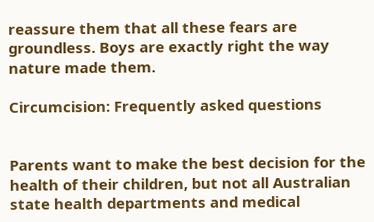reassure them that all these fears are groundless. Boys are exactly right the way nature made them.

Circumcision: Frequently asked questions


Parents want to make the best decision for the health of their children, but not all Australian state health departments and medical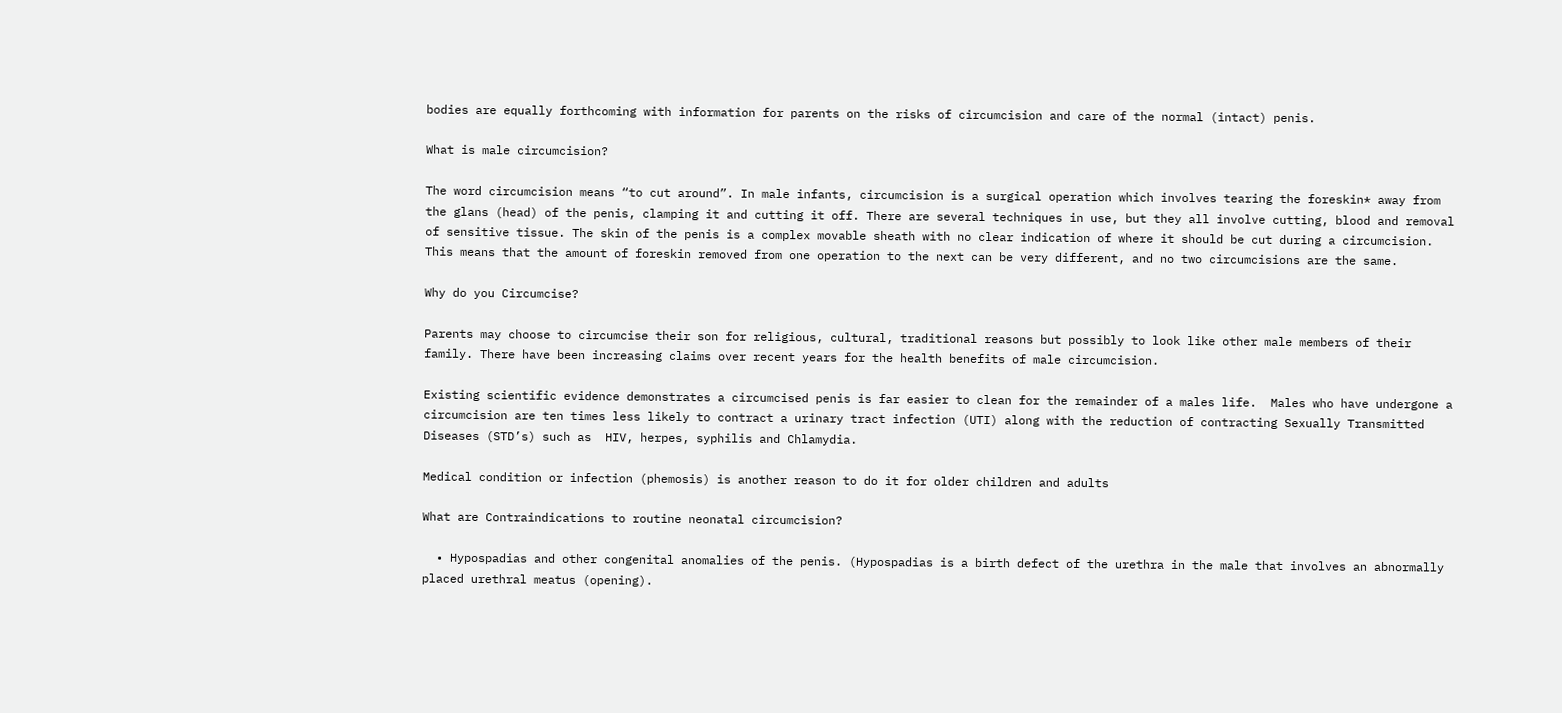bodies are equally forthcoming with information for parents on the risks of circumcision and care of the normal (intact) penis.

What is male circumcision?

The word circumcision means “to cut around”. In male infants, circumcision is a surgical operation which involves tearing the foreskin* away from the glans (head) of the penis, clamping it and cutting it off. There are several techniques in use, but they all involve cutting, blood and removal of sensitive tissue. The skin of the penis is a complex movable sheath with no clear indication of where it should be cut during a circumcision. This means that the amount of foreskin removed from one operation to the next can be very different, and no two circumcisions are the same.

Why do you Circumcise?

Parents may choose to circumcise their son for religious, cultural, traditional reasons but possibly to look like other male members of their family. There have been increasing claims over recent years for the health benefits of male circumcision.

Existing scientific evidence demonstrates a circumcised penis is far easier to clean for the remainder of a males life.  Males who have undergone a circumcision are ten times less likely to contract a urinary tract infection (UTI) along with the reduction of contracting Sexually Transmitted Diseases (STD’s) such as  HIV, herpes, syphilis and Chlamydia.

Medical condition or infection (phemosis) is another reason to do it for older children and adults

What are Contraindications to routine neonatal circumcision?

  • Hypospadias and other congenital anomalies of the penis. (Hypospadias is a birth defect of the urethra in the male that involves an abnormally placed urethral meatus (opening).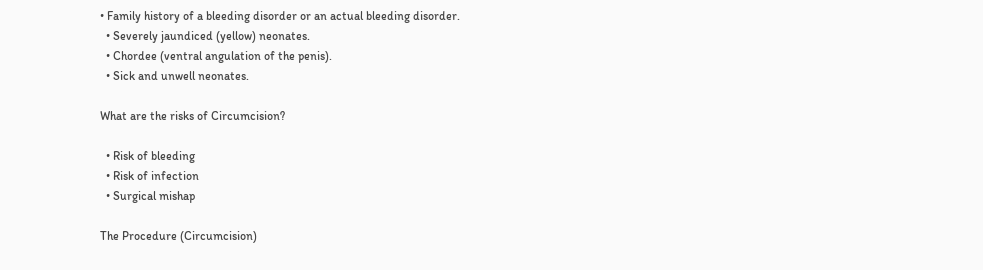• Family history of a bleeding disorder or an actual bleeding disorder.
  • Severely jaundiced (yellow) neonates.
  • Chordee (ventral angulation of the penis).
  • Sick and unwell neonates.

What are the risks of Circumcision?

  • Risk of bleeding
  • Risk of infection
  • Surgical mishap

The Procedure (Circumcision)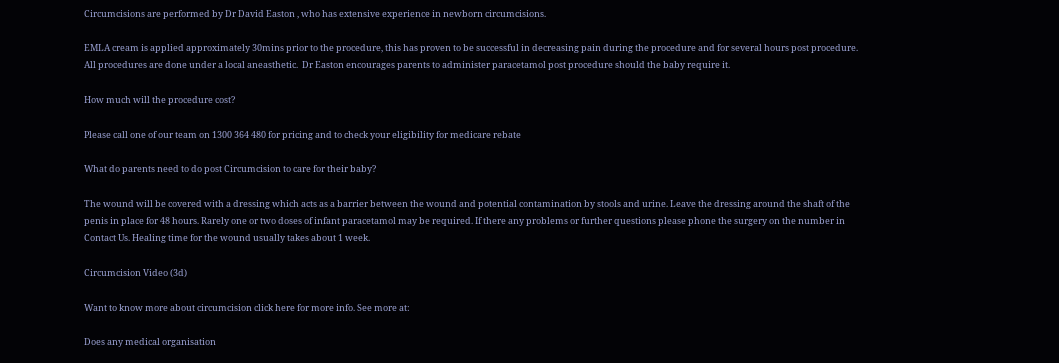Circumcisions are performed by Dr David Easton , who has extensive experience in newborn circumcisions.

EMLA cream is applied approximately 30mins prior to the procedure, this has proven to be successful in decreasing pain during the procedure and for several hours post procedure.  All procedures are done under a local aneasthetic.  Dr Easton encourages parents to administer paracetamol post procedure should the baby require it.

How much will the procedure cost?

Please call one of our team on 1300 364 480 for pricing and to check your eligibility for medicare rebate

What do parents need to do post Circumcision to care for their baby?

The wound will be covered with a dressing which acts as a barrier between the wound and potential contamination by stools and urine. Leave the dressing around the shaft of the penis in place for 48 hours. Rarely one or two doses of infant paracetamol may be required. If there any problems or further questions please phone the surgery on the number in Contact Us. Healing time for the wound usually takes about 1 week.

Circumcision Video (3d)

Want to know more about circumcision click here for more info. See more at:

Does any medical organisation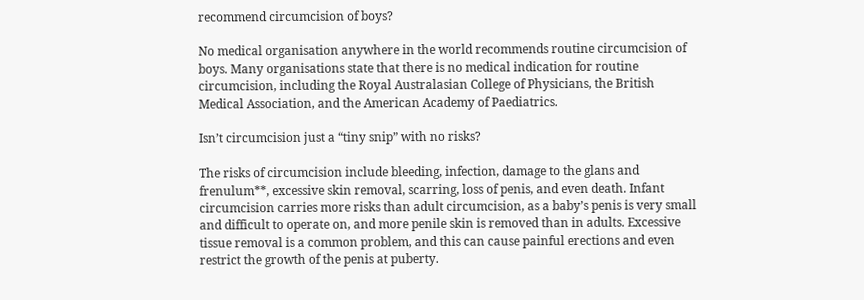recommend circumcision of boys?

No medical organisation anywhere in the world recommends routine circumcision of boys. Many organisations state that there is no medical indication for routine circumcision, including the Royal Australasian College of Physicians, the British Medical Association, and the American Academy of Paediatrics.

Isn’t circumcision just a “tiny snip” with no risks?

The risks of circumcision include bleeding, infection, damage to the glans and frenulum**, excessive skin removal, scarring, loss of penis, and even death. Infant circumcision carries more risks than adult circumcision, as a baby’s penis is very small and difficult to operate on, and more penile skin is removed than in adults. Excessive tissue removal is a common problem, and this can cause painful erections and even restrict the growth of the penis at puberty.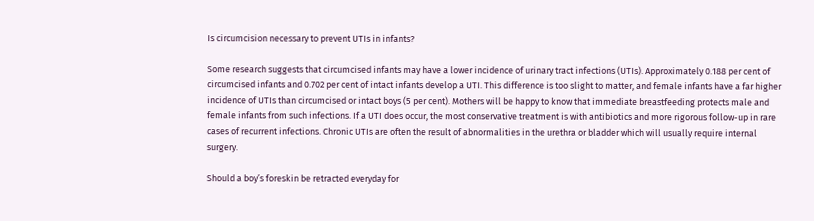Is circumcision necessary to prevent UTIs in infants?

Some research suggests that circumcised infants may have a lower incidence of urinary tract infections (UTIs). Approximately 0.188 per cent of circumcised infants and 0.702 per cent of intact infants develop a UTI. This difference is too slight to matter, and female infants have a far higher incidence of UTIs than circumcised or intact boys (5 per cent). Mothers will be happy to know that immediate breastfeeding protects male and female infants from such infections. If a UTI does occur, the most conservative treatment is with antibiotics and more rigorous follow-up in rare cases of recurrent infections. Chronic UTIs are often the result of abnormalities in the urethra or bladder which will usually require internal surgery.

Should a boy’s foreskin be retracted everyday for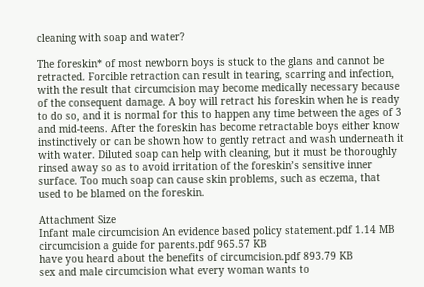cleaning with soap and water?

The foreskin* of most newborn boys is stuck to the glans and cannot be retracted. Forcible retraction can result in tearing, scarring and infection, with the result that circumcision may become medically necessary because of the consequent damage. A boy will retract his foreskin when he is ready to do so, and it is normal for this to happen any time between the ages of 3 and mid-teens. After the foreskin has become retractable boys either know instinctively or can be shown how to gently retract and wash underneath it with water. Diluted soap can help with cleaning, but it must be thoroughly rinsed away so as to avoid irritation of the foreskin’s sensitive inner surface. Too much soap can cause skin problems, such as eczema, that used to be blamed on the foreskin.

Attachment Size
Infant male circumcision An evidence based policy statement.pdf 1.14 MB
circumcision a guide for parents.pdf 965.57 KB
have you heard about the benefits of circumcision.pdf 893.79 KB
sex and male circumcision what every woman wants to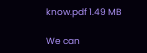know.pdf 1.49 MB

We can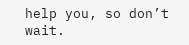help you, so don’t wait.